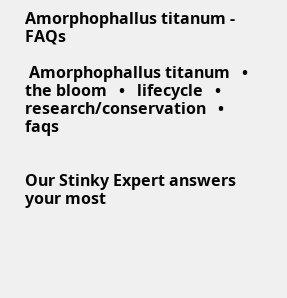Amorphophallus titanum - FAQs

 Amorphophallus titanum   •   the bloom   •   lifecycle   •   research/conservation   •   faqs


Our Stinky Expert answers your most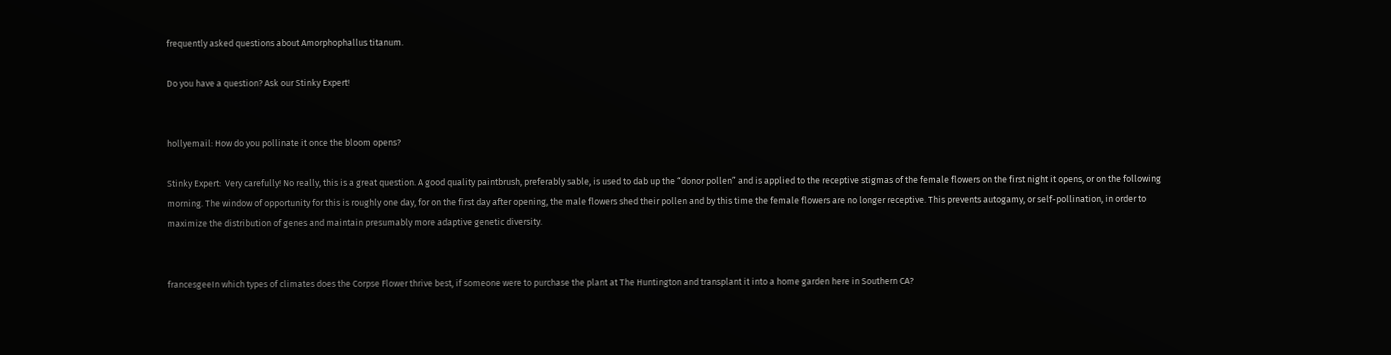frequently asked questions about Amorphophallus titanum.

Do you have a question? Ask our Stinky Expert!


hollyemail: How do you pollinate it once the bloom opens?

Stinky Expert:  Very carefully! No really, this is a great question. A good quality paintbrush, preferably sable, is used to dab up the “donor pollen” and is applied to the receptive stigmas of the female flowers on the first night it opens, or on the following morning. The window of opportunity for this is roughly one day, for on the first day after opening, the male flowers shed their pollen and by this time the female flowers are no longer receptive. This prevents autogamy, or self-pollination, in order to maximize the distribution of genes and maintain presumably more adaptive genetic diversity.


francesgeeIn which types of climates does the Corpse Flower thrive best, if someone were to purchase the plant at The Huntington and transplant it into a home garden here in Southern CA?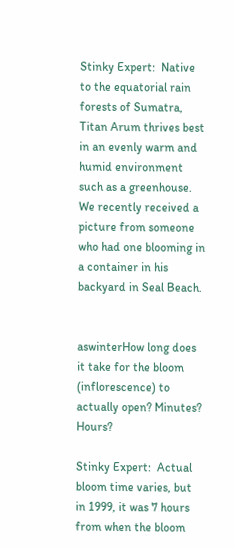Stinky Expert:  Native to the equatorial rain forests of Sumatra, Titan Arum thrives best in an evenly warm and humid environment such as a greenhouse. We recently received a picture from someone who had one blooming in a container in his backyard in Seal Beach.


aswinterHow long does it take for the bloom (inflorescence) to actually open? Minutes? Hours?

Stinky Expert:  Actual bloom time varies, but in 1999, it was 7 hours from when the bloom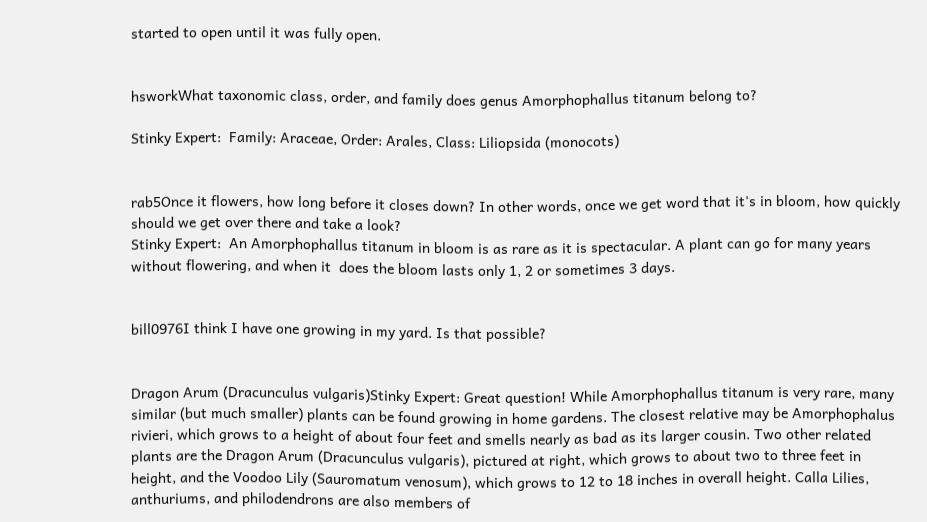started to open until it was fully open.


hsworkWhat taxonomic class, order, and family does genus Amorphophallus titanum belong to?

Stinky Expert:  Family: Araceae, Order: Arales, Class: Liliopsida (monocots)


rab5Once it flowers, how long before it closes down? In other words, once we get word that it's in bloom, how quickly should we get over there and take a look?
Stinky Expert:  An Amorphophallus titanum in bloom is as rare as it is spectacular. A plant can go for many years without flowering, and when it  does the bloom lasts only 1, 2 or sometimes 3 days.


bill0976I think I have one growing in my yard. Is that possible?


Dragon Arum (Dracunculus vulgaris)Stinky Expert: Great question! While Amorphophallus titanum is very rare, many similar (but much smaller) plants can be found growing in home gardens. The closest relative may be Amorphophalus rivieri, which grows to a height of about four feet and smells nearly as bad as its larger cousin. Two other related plants are the Dragon Arum (Dracunculus vulgaris), pictured at right, which grows to about two to three feet in height, and the Voodoo Lily (Sauromatum venosum), which grows to 12 to 18 inches in overall height. Calla Lilies, anthuriums, and philodendrons are also members of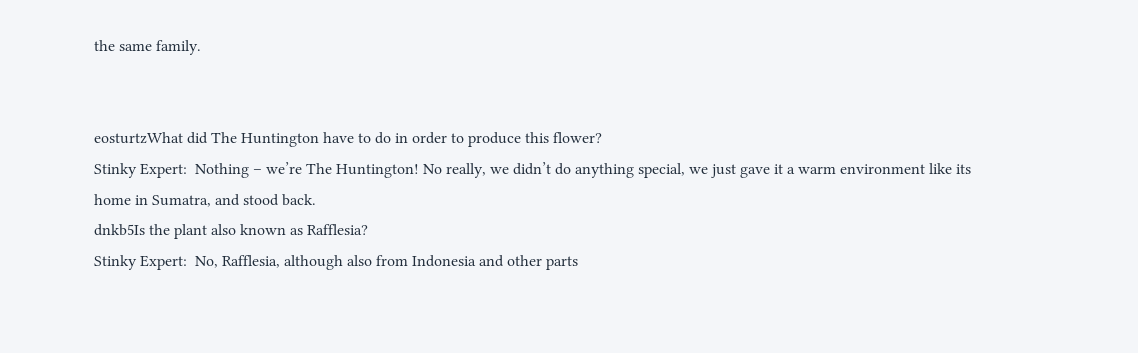the same family.


eosturtzWhat did The Huntington have to do in order to produce this flower?
Stinky Expert:  Nothing – we’re The Huntington! No really, we didn’t do anything special, we just gave it a warm environment like its home in Sumatra, and stood back.
dnkb5Is the plant also known as Rafflesia?
Stinky Expert:  No, Rafflesia, although also from Indonesia and other parts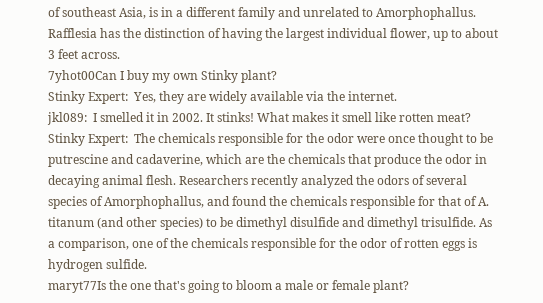of southeast Asia, is in a different family and unrelated to Amorphophallus. Rafflesia has the distinction of having the largest individual flower, up to about 3 feet across.
7yhot00Can I buy my own Stinky plant?
Stinky Expert:  Yes, they are widely available via the internet.
jkl089:  I smelled it in 2002. It stinks! What makes it smell like rotten meat?
Stinky Expert:  The chemicals responsible for the odor were once thought to be putrescine and cadaverine, which are the chemicals that produce the odor in decaying animal flesh. Researchers recently analyzed the odors of several species of Amorphophallus, and found the chemicals responsible for that of A. titanum (and other species) to be dimethyl disulfide and dimethyl trisulfide. As a comparison, one of the chemicals responsible for the odor of rotten eggs is hydrogen sulfide.
maryt77Is the one that's going to bloom a male or female plant?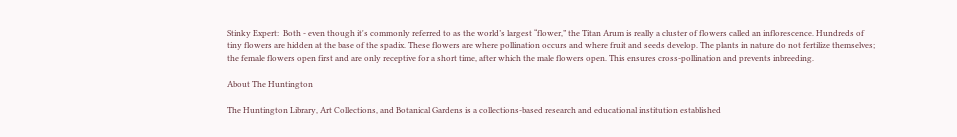Stinky Expert:  Both - even though it's commonly referred to as the world’s largest “flower,” the Titan Arum is really a cluster of flowers called an inflorescence. Hundreds of tiny flowers are hidden at the base of the spadix. These flowers are where pollination occurs and where fruit and seeds develop. The plants in nature do not fertilize themselves; the female flowers open first and are only receptive for a short time, after which the male flowers open. This ensures cross-pollination and prevents inbreeding.

About The Huntington

The Huntington Library, Art Collections, and Botanical Gardens is a collections-based research and educational institution established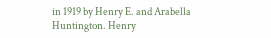in 1919 by Henry E. and Arabella Huntington. Henry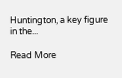Huntington, a key figure in the...

Read More